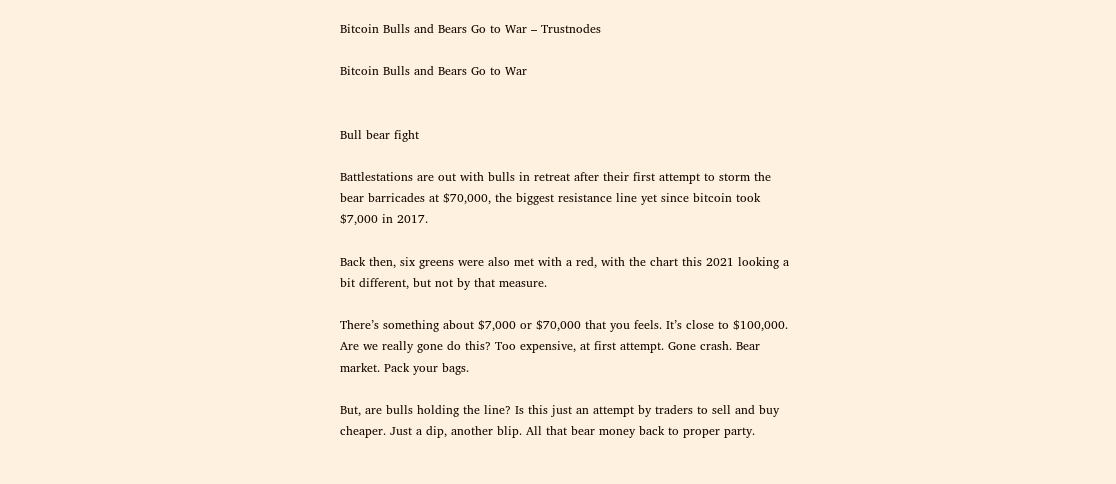Bitcoin Bulls and Bears Go to War – Trustnodes

Bitcoin Bulls and Bears Go to War


Bull bear fight

Battlestations are out with bulls in retreat after their first attempt to storm the bear barricades at $70,000, the biggest resistance line yet since bitcoin took $7,000 in 2017.

Back then, six greens were also met with a red, with the chart this 2021 looking a bit different, but not by that measure.

There’s something about $7,000 or $70,000 that you feels. It’s close to $100,000. Are we really gone do this? Too expensive, at first attempt. Gone crash. Bear market. Pack your bags.

But, are bulls holding the line? Is this just an attempt by traders to sell and buy cheaper. Just a dip, another blip. All that bear money back to proper party.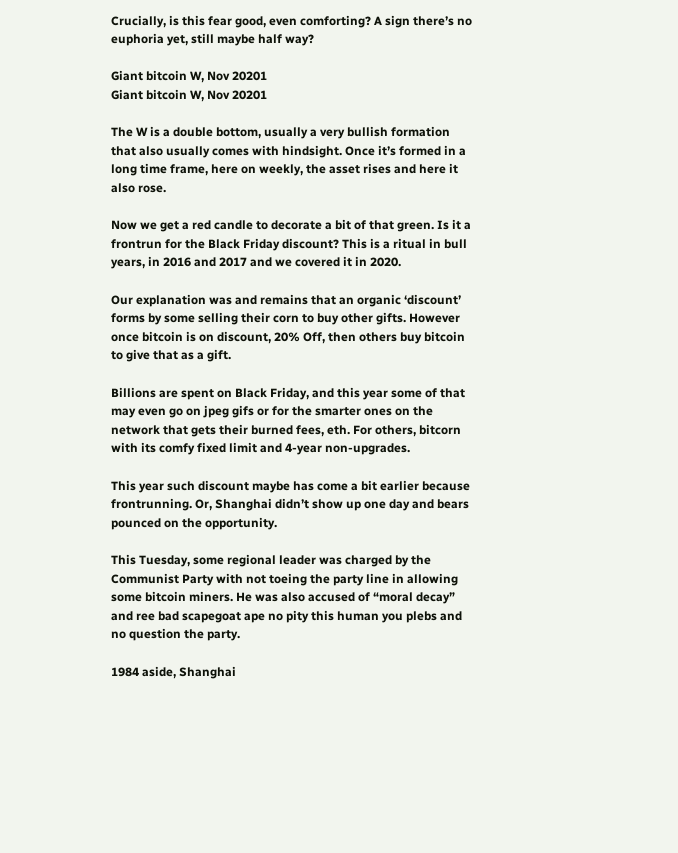Crucially, is this fear good, even comforting? A sign there’s no euphoria yet, still maybe half way?

Giant bitcoin W, Nov 20201
Giant bitcoin W, Nov 20201

The W is a double bottom, usually a very bullish formation that also usually comes with hindsight. Once it’s formed in a long time frame, here on weekly, the asset rises and here it also rose.

Now we get a red candle to decorate a bit of that green. Is it a frontrun for the Black Friday discount? This is a ritual in bull years, in 2016 and 2017 and we covered it in 2020.

Our explanation was and remains that an organic ‘discount’ forms by some selling their corn to buy other gifts. However once bitcoin is on discount, 20% Off, then others buy bitcoin to give that as a gift.

Billions are spent on Black Friday, and this year some of that may even go on jpeg gifs or for the smarter ones on the network that gets their burned fees, eth. For others, bitcorn with its comfy fixed limit and 4-year non-upgrades.

This year such discount maybe has come a bit earlier because frontrunning. Or, Shanghai didn’t show up one day and bears pounced on the opportunity.

This Tuesday, some regional leader was charged by the Communist Party with not toeing the party line in allowing some bitcoin miners. He was also accused of “moral decay” and ree bad scapegoat ape no pity this human you plebs and no question the party.

1984 aside, Shanghai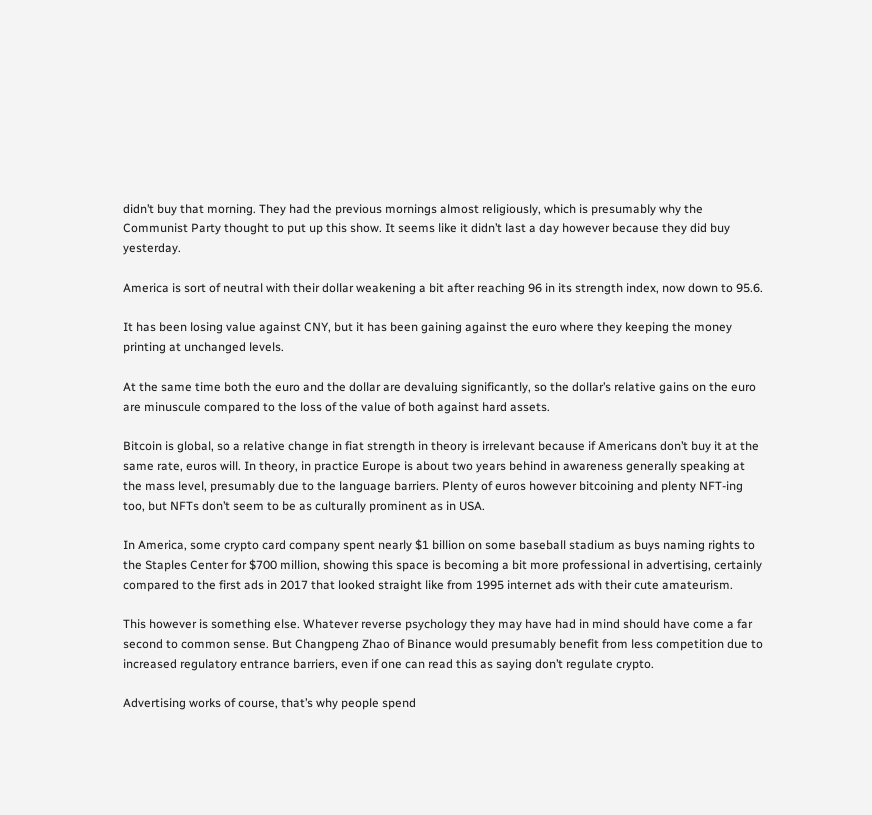didn’t buy that morning. They had the previous mornings almost religiously, which is presumably why the Communist Party thought to put up this show. It seems like it didn’t last a day however because they did buy yesterday.

America is sort of neutral with their dollar weakening a bit after reaching 96 in its strength index, now down to 95.6.

It has been losing value against CNY, but it has been gaining against the euro where they keeping the money printing at unchanged levels.

At the same time both the euro and the dollar are devaluing significantly, so the dollar’s relative gains on the euro are minuscule compared to the loss of the value of both against hard assets.

Bitcoin is global, so a relative change in fiat strength in theory is irrelevant because if Americans don’t buy it at the same rate, euros will. In theory, in practice Europe is about two years behind in awareness generally speaking at the mass level, presumably due to the language barriers. Plenty of euros however bitcoining and plenty NFT-ing too, but NFTs don’t seem to be as culturally prominent as in USA.

In America, some crypto card company spent nearly $1 billion on some baseball stadium as buys naming rights to the Staples Center for $700 million, showing this space is becoming a bit more professional in advertising, certainly compared to the first ads in 2017 that looked straight like from 1995 internet ads with their cute amateurism.

This however is something else. Whatever reverse psychology they may have had in mind should have come a far second to common sense. But Changpeng Zhao of Binance would presumably benefit from less competition due to increased regulatory entrance barriers, even if one can read this as saying don’t regulate crypto.

Advertising works of course, that’s why people spend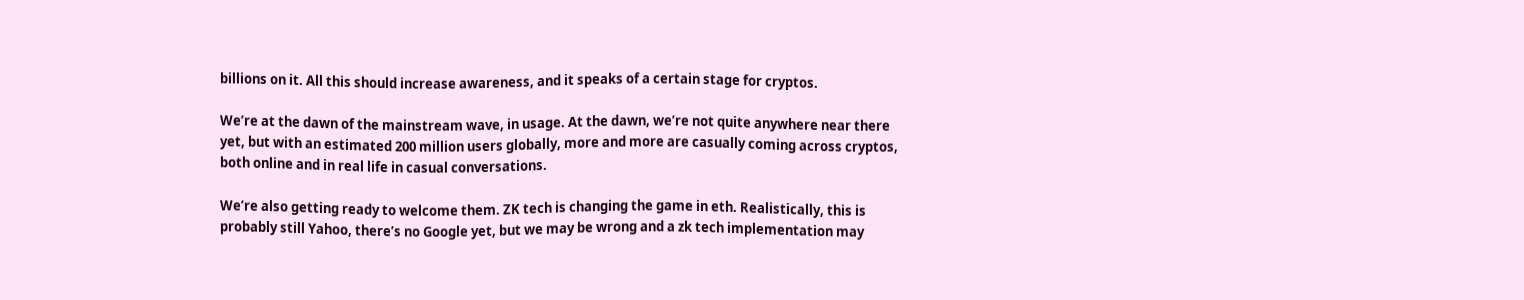billions on it. All this should increase awareness, and it speaks of a certain stage for cryptos.

We’re at the dawn of the mainstream wave, in usage. At the dawn, we’re not quite anywhere near there yet, but with an estimated 200 million users globally, more and more are casually coming across cryptos, both online and in real life in casual conversations.

We’re also getting ready to welcome them. ZK tech is changing the game in eth. Realistically, this is probably still Yahoo, there’s no Google yet, but we may be wrong and a zk tech implementation may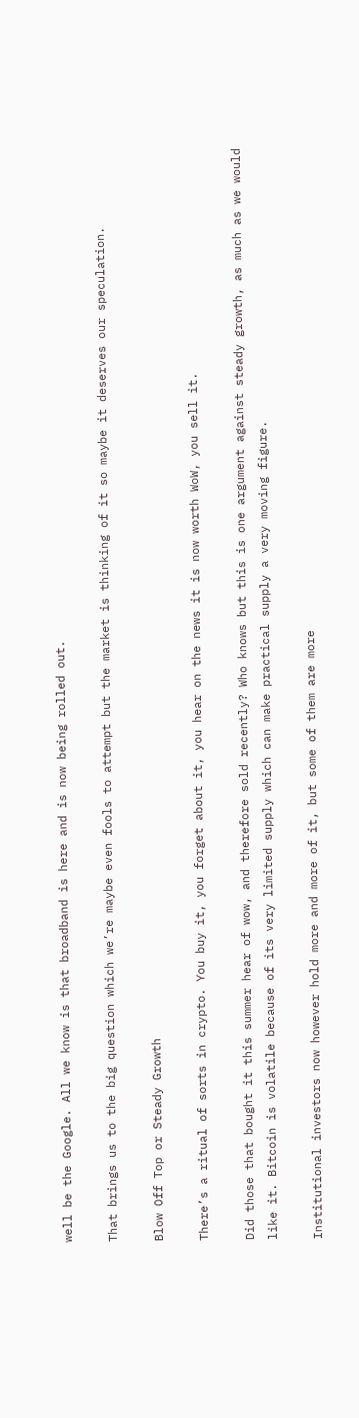well be the Google. All we know is that broadband is here and is now being rolled out.

That brings us to the big question which we’re maybe even fools to attempt but the market is thinking of it so maybe it deserves our speculation.

Blow Off Top or Steady Growth

There’s a ritual of sorts in crypto. You buy it, you forget about it, you hear on the news it is now worth WoW, you sell it.

Did those that bought it this summer hear of wow, and therefore sold recently? Who knows but this is one argument against steady growth, as much as we would like it. Bitcoin is volatile because of its very limited supply which can make practical supply a very moving figure.

Institutional investors now however hold more and more of it, but some of them are more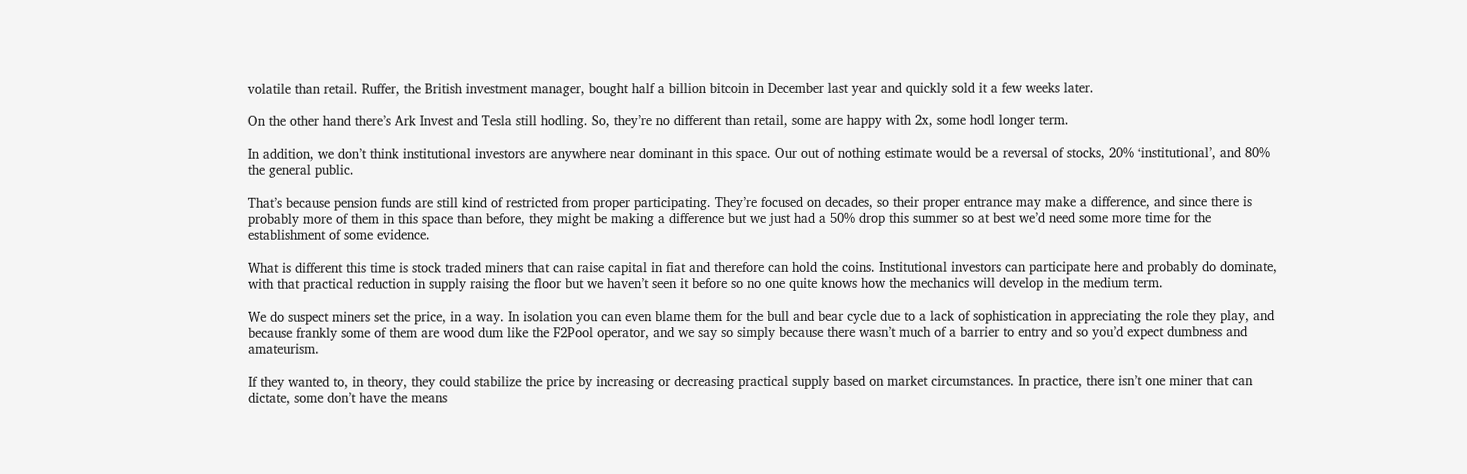volatile than retail. Ruffer, the British investment manager, bought half a billion bitcoin in December last year and quickly sold it a few weeks later.

On the other hand there’s Ark Invest and Tesla still hodling. So, they’re no different than retail, some are happy with 2x, some hodl longer term.

In addition, we don’t think institutional investors are anywhere near dominant in this space. Our out of nothing estimate would be a reversal of stocks, 20% ‘institutional’, and 80% the general public.

That’s because pension funds are still kind of restricted from proper participating. They’re focused on decades, so their proper entrance may make a difference, and since there is probably more of them in this space than before, they might be making a difference but we just had a 50% drop this summer so at best we’d need some more time for the establishment of some evidence.

What is different this time is stock traded miners that can raise capital in fiat and therefore can hold the coins. Institutional investors can participate here and probably do dominate, with that practical reduction in supply raising the floor but we haven’t seen it before so no one quite knows how the mechanics will develop in the medium term.

We do suspect miners set the price, in a way. In isolation you can even blame them for the bull and bear cycle due to a lack of sophistication in appreciating the role they play, and because frankly some of them are wood dum like the F2Pool operator, and we say so simply because there wasn’t much of a barrier to entry and so you’d expect dumbness and amateurism.

If they wanted to, in theory, they could stabilize the price by increasing or decreasing practical supply based on market circumstances. In practice, there isn’t one miner that can dictate, some don’t have the means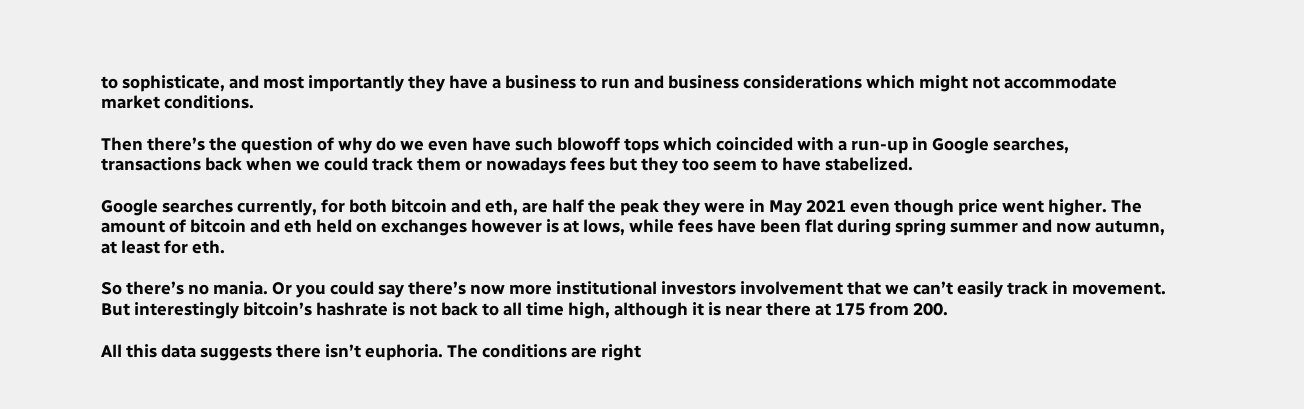to sophisticate, and most importantly they have a business to run and business considerations which might not accommodate market conditions.

Then there’s the question of why do we even have such blowoff tops which coincided with a run-up in Google searches, transactions back when we could track them or nowadays fees but they too seem to have stabelized.

Google searches currently, for both bitcoin and eth, are half the peak they were in May 2021 even though price went higher. The amount of bitcoin and eth held on exchanges however is at lows, while fees have been flat during spring summer and now autumn, at least for eth.

So there’s no mania. Or you could say there’s now more institutional investors involvement that we can’t easily track in movement. But interestingly bitcoin’s hashrate is not back to all time high, although it is near there at 175 from 200.

All this data suggests there isn’t euphoria. The conditions are right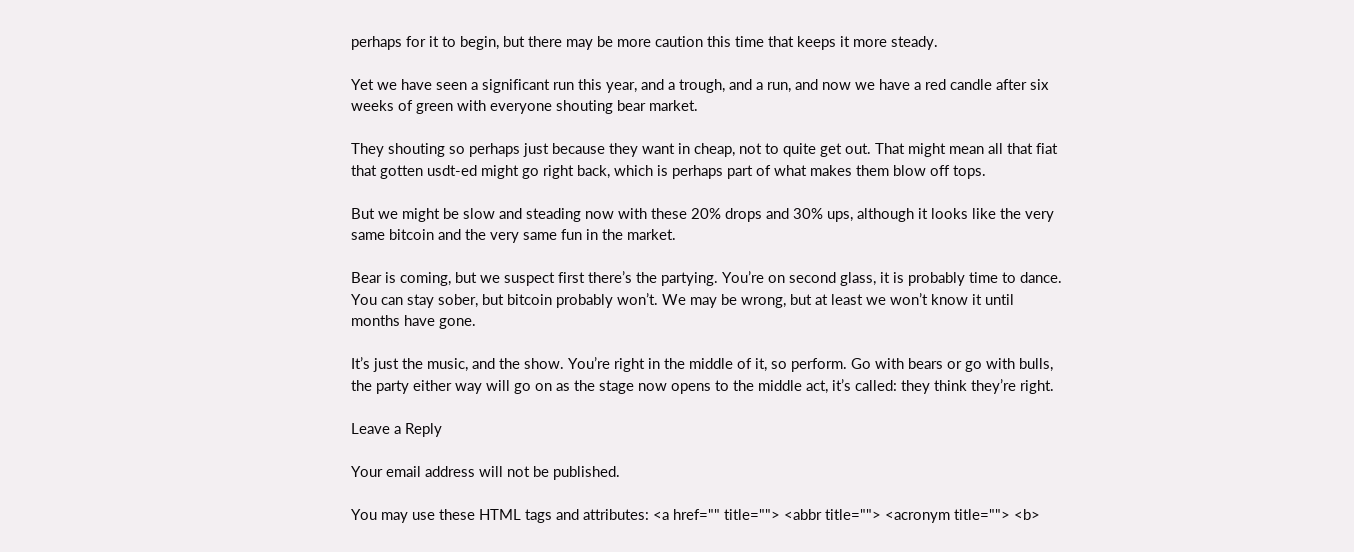perhaps for it to begin, but there may be more caution this time that keeps it more steady.

Yet we have seen a significant run this year, and a trough, and a run, and now we have a red candle after six weeks of green with everyone shouting bear market.

They shouting so perhaps just because they want in cheap, not to quite get out. That might mean all that fiat that gotten usdt-ed might go right back, which is perhaps part of what makes them blow off tops.

But we might be slow and steading now with these 20% drops and 30% ups, although it looks like the very same bitcoin and the very same fun in the market.

Bear is coming, but we suspect first there’s the partying. You’re on second glass, it is probably time to dance. You can stay sober, but bitcoin probably won’t. We may be wrong, but at least we won’t know it until months have gone.

It’s just the music, and the show. You’re right in the middle of it, so perform. Go with bears or go with bulls, the party either way will go on as the stage now opens to the middle act, it’s called: they think they’re right.

Leave a Reply

Your email address will not be published.

You may use these HTML tags and attributes: <a href="" title=""> <abbr title=""> <acronym title=""> <b>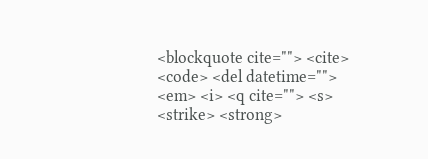<blockquote cite=""> <cite> <code> <del datetime=""> <em> <i> <q cite=""> <s> <strike> <strong>